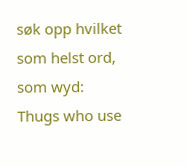søk opp hvilket som helst ord, som wyd:
Thugs who use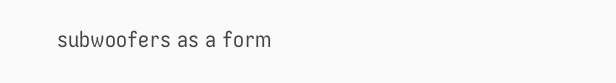subwoofers as a form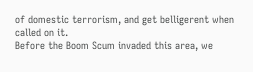of domestic terrorism, and get belligerent when called on it.
Before the Boom Scum invaded this area, we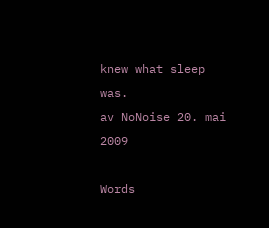knew what sleep was.
av NoNoise 20. mai 2009

Words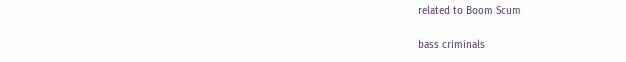related to Boom Scum

bass criminals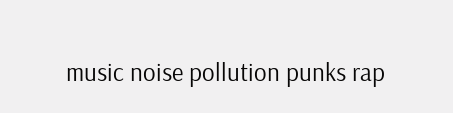music noise pollution punks rap